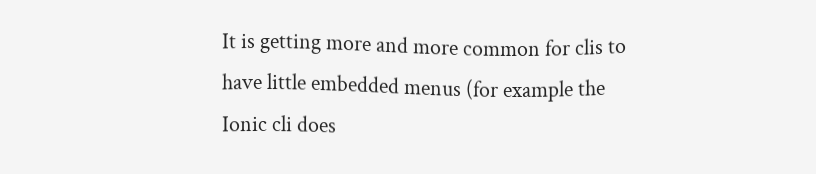It is getting more and more common for clis to have little embedded menus (for example the Ionic cli does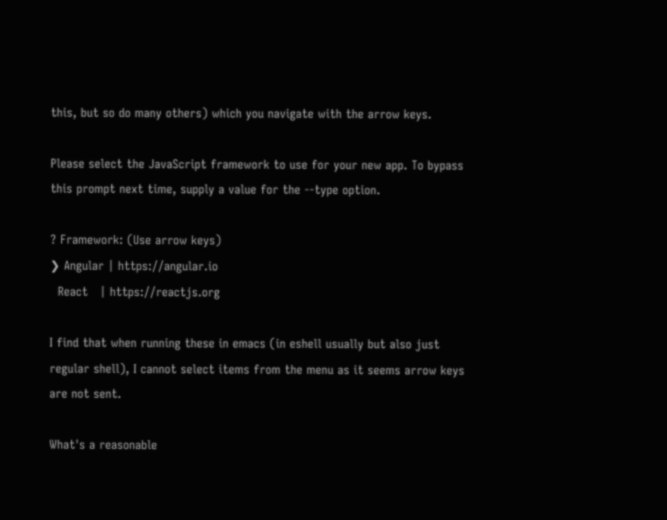this, but so do many others) which you navigate with the arrow keys.

Please select the JavaScript framework to use for your new app. To bypass this prompt next time, supply a value for the --type option.

? Framework: (Use arrow keys)
❯ Angular | https://angular.io
  React   | https://reactjs.org

I find that when running these in emacs (in eshell usually but also just regular shell), I cannot select items from the menu as it seems arrow keys are not sent.

What's a reasonable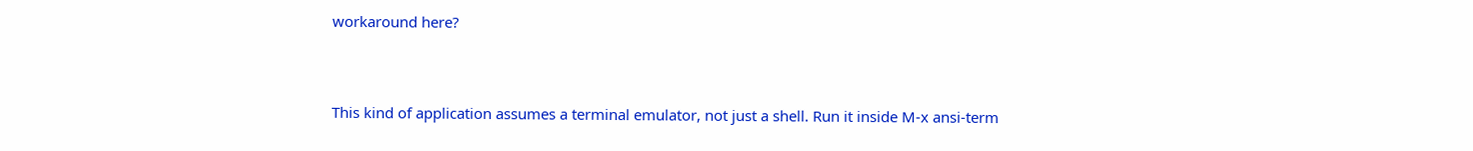workaround here?


This kind of application assumes a terminal emulator, not just a shell. Run it inside M-x ansi-term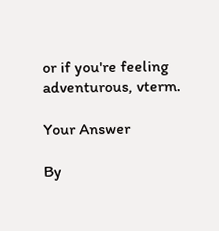or if you're feeling adventurous, vterm.

Your Answer

By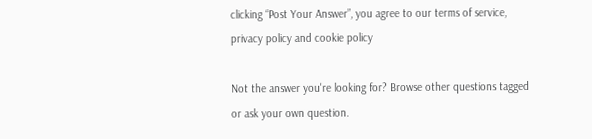clicking “Post Your Answer”, you agree to our terms of service, privacy policy and cookie policy

Not the answer you're looking for? Browse other questions tagged or ask your own question.